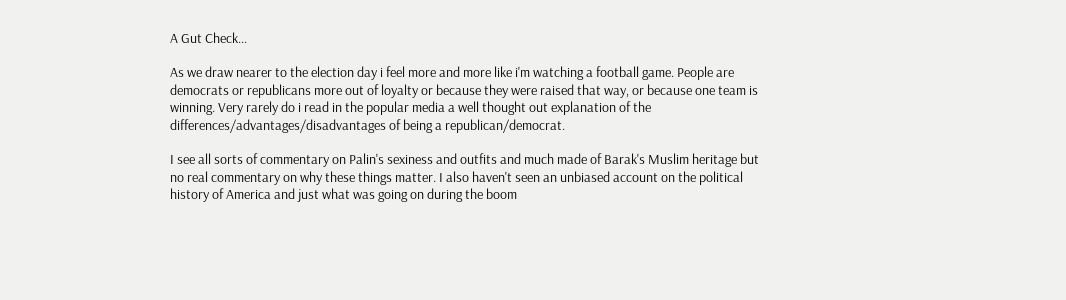A Gut Check...

As we draw nearer to the election day i feel more and more like i'm watching a football game. People are democrats or republicans more out of loyalty or because they were raised that way, or because one team is winning. Very rarely do i read in the popular media a well thought out explanation of the differences/advantages/disadvantages of being a republican/democrat.

I see all sorts of commentary on Palin's sexiness and outfits and much made of Barak's Muslim heritage but no real commentary on why these things matter. I also haven't seen an unbiased account on the political history of America and just what was going on during the boom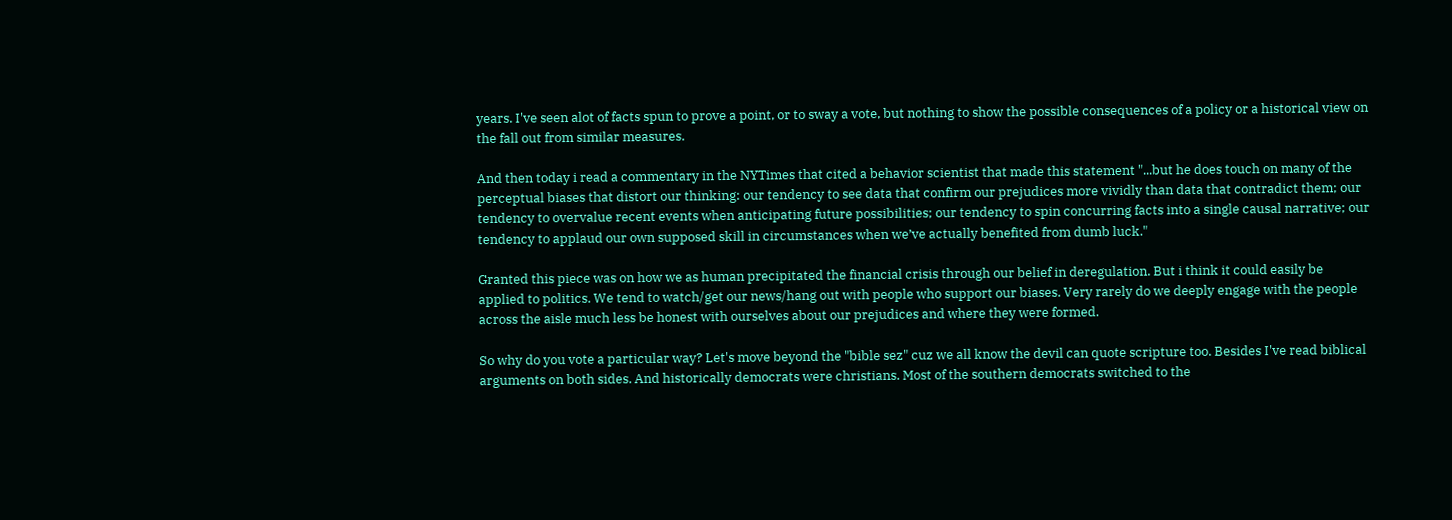years. I've seen alot of facts spun to prove a point, or to sway a vote, but nothing to show the possible consequences of a policy or a historical view on the fall out from similar measures.

And then today i read a commentary in the NYTimes that cited a behavior scientist that made this statement "...but he does touch on many of the perceptual biases that distort our thinking: our tendency to see data that confirm our prejudices more vividly than data that contradict them; our tendency to overvalue recent events when anticipating future possibilities; our tendency to spin concurring facts into a single causal narrative; our tendency to applaud our own supposed skill in circumstances when we’ve actually benefited from dumb luck."

Granted this piece was on how we as human precipitated the financial crisis through our belief in deregulation. But i think it could easily be applied to politics. We tend to watch/get our news/hang out with people who support our biases. Very rarely do we deeply engage with the people across the aisle much less be honest with ourselves about our prejudices and where they were formed.

So why do you vote a particular way? Let's move beyond the "bible sez" cuz we all know the devil can quote scripture too. Besides I've read biblical arguments on both sides. And historically democrats were christians. Most of the southern democrats switched to the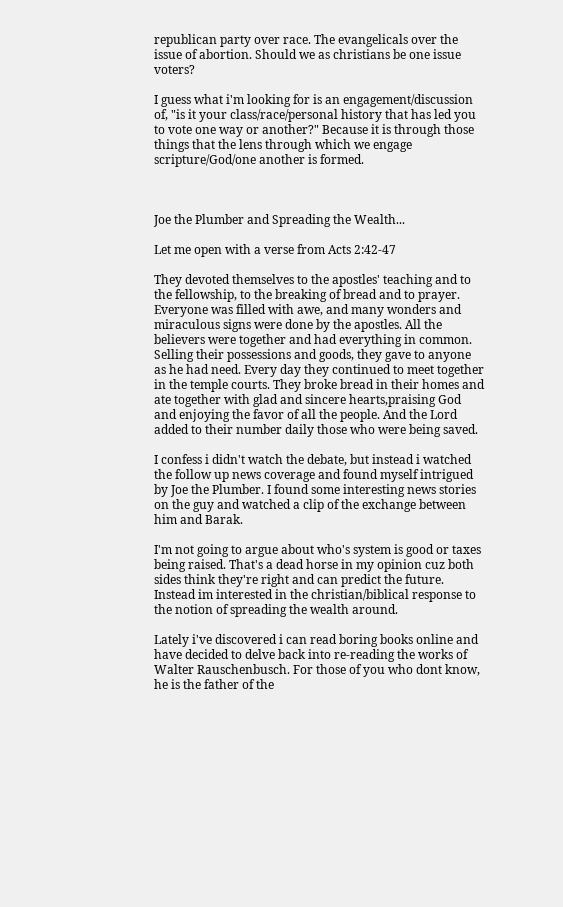republican party over race. The evangelicals over the issue of abortion. Should we as christians be one issue voters?

I guess what i'm looking for is an engagement/discussion of, "is it your class/race/personal history that has led you to vote one way or another?" Because it is through those things that the lens through which we engage scripture/God/one another is formed.



Joe the Plumber and Spreading the Wealth...

Let me open with a verse from Acts 2:42-47

They devoted themselves to the apostles' teaching and to the fellowship, to the breaking of bread and to prayer. Everyone was filled with awe, and many wonders and miraculous signs were done by the apostles. All the believers were together and had everything in common. Selling their possessions and goods, they gave to anyone as he had need. Every day they continued to meet together in the temple courts. They broke bread in their homes and ate together with glad and sincere hearts,praising God and enjoying the favor of all the people. And the Lord added to their number daily those who were being saved.

I confess i didn't watch the debate, but instead i watched the follow up news coverage and found myself intrigued by Joe the Plumber. I found some interesting news stories on the guy and watched a clip of the exchange between him and Barak.

I'm not going to argue about who's system is good or taxes being raised. That's a dead horse in my opinion cuz both sides think they're right and can predict the future. Instead im interested in the christian/biblical response to the notion of spreading the wealth around.

Lately i've discovered i can read boring books online and have decided to delve back into re-reading the works of Walter Rauschenbusch. For those of you who dont know, he is the father of the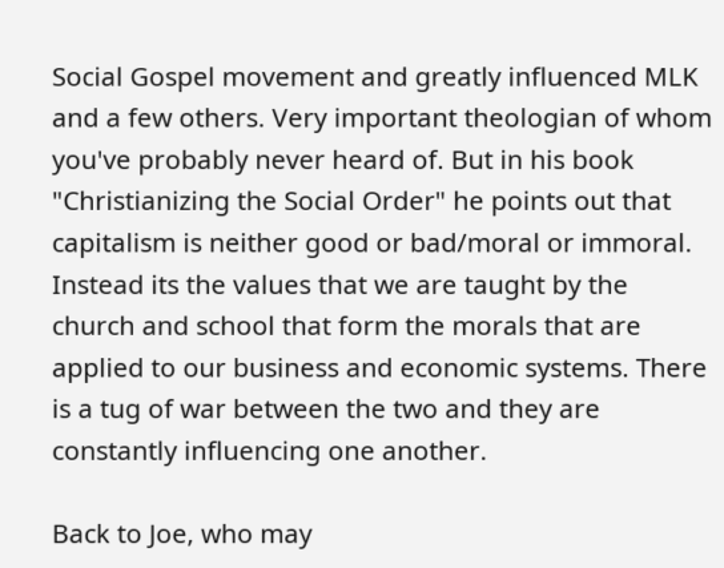Social Gospel movement and greatly influenced MLK and a few others. Very important theologian of whom you've probably never heard of. But in his book "Christianizing the Social Order" he points out that capitalism is neither good or bad/moral or immoral. Instead its the values that we are taught by the church and school that form the morals that are applied to our business and economic systems. There is a tug of war between the two and they are constantly influencing one another.

Back to Joe, who may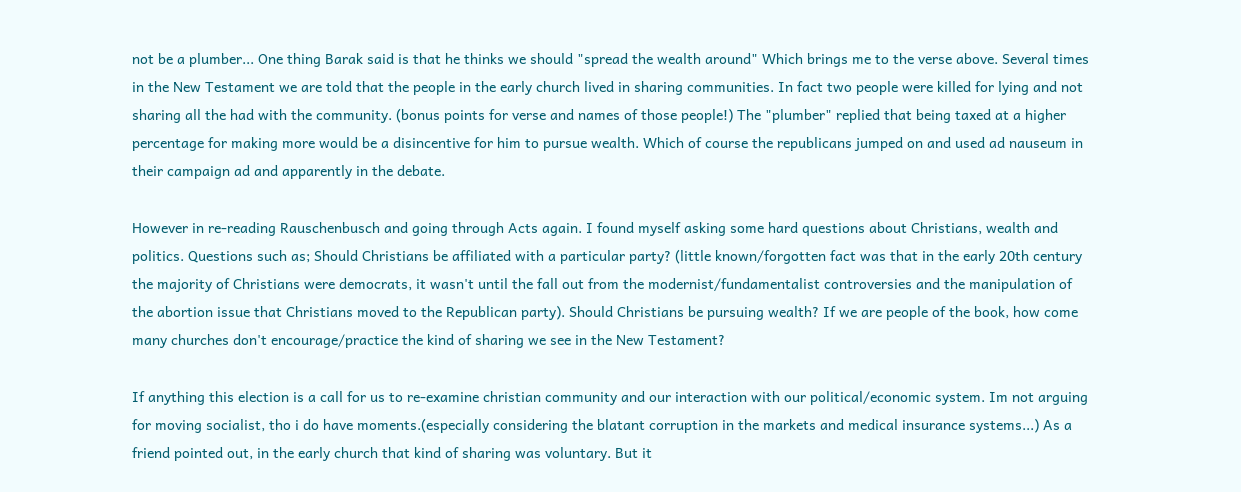not be a plumber... One thing Barak said is that he thinks we should "spread the wealth around" Which brings me to the verse above. Several times in the New Testament we are told that the people in the early church lived in sharing communities. In fact two people were killed for lying and not sharing all the had with the community. (bonus points for verse and names of those people!) The "plumber" replied that being taxed at a higher percentage for making more would be a disincentive for him to pursue wealth. Which of course the republicans jumped on and used ad nauseum in their campaign ad and apparently in the debate.

However in re-reading Rauschenbusch and going through Acts again. I found myself asking some hard questions about Christians, wealth and politics. Questions such as; Should Christians be affiliated with a particular party? (little known/forgotten fact was that in the early 20th century the majority of Christians were democrats, it wasn't until the fall out from the modernist/fundamentalist controversies and the manipulation of the abortion issue that Christians moved to the Republican party). Should Christians be pursuing wealth? If we are people of the book, how come many churches don't encourage/practice the kind of sharing we see in the New Testament?

If anything this election is a call for us to re-examine christian community and our interaction with our political/economic system. Im not arguing for moving socialist, tho i do have moments.(especially considering the blatant corruption in the markets and medical insurance systems...) As a friend pointed out, in the early church that kind of sharing was voluntary. But it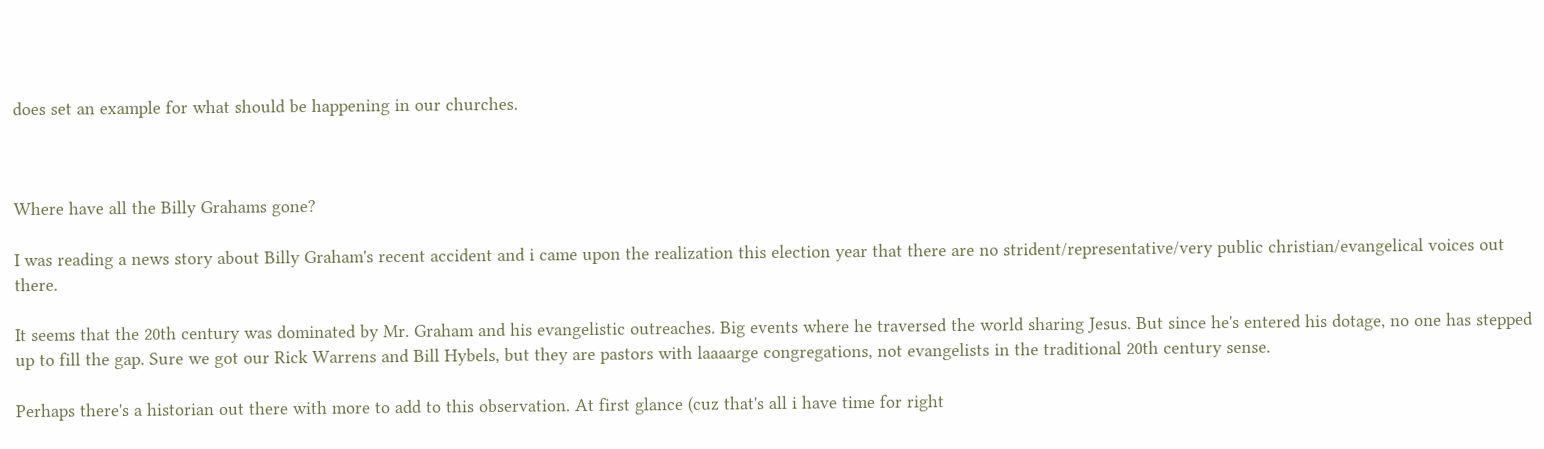does set an example for what should be happening in our churches.



Where have all the Billy Grahams gone?

I was reading a news story about Billy Graham's recent accident and i came upon the realization this election year that there are no strident/representative/very public christian/evangelical voices out there.

It seems that the 20th century was dominated by Mr. Graham and his evangelistic outreaches. Big events where he traversed the world sharing Jesus. But since he's entered his dotage, no one has stepped up to fill the gap. Sure we got our Rick Warrens and Bill Hybels, but they are pastors with laaaarge congregations, not evangelists in the traditional 20th century sense.

Perhaps there's a historian out there with more to add to this observation. At first glance (cuz that's all i have time for right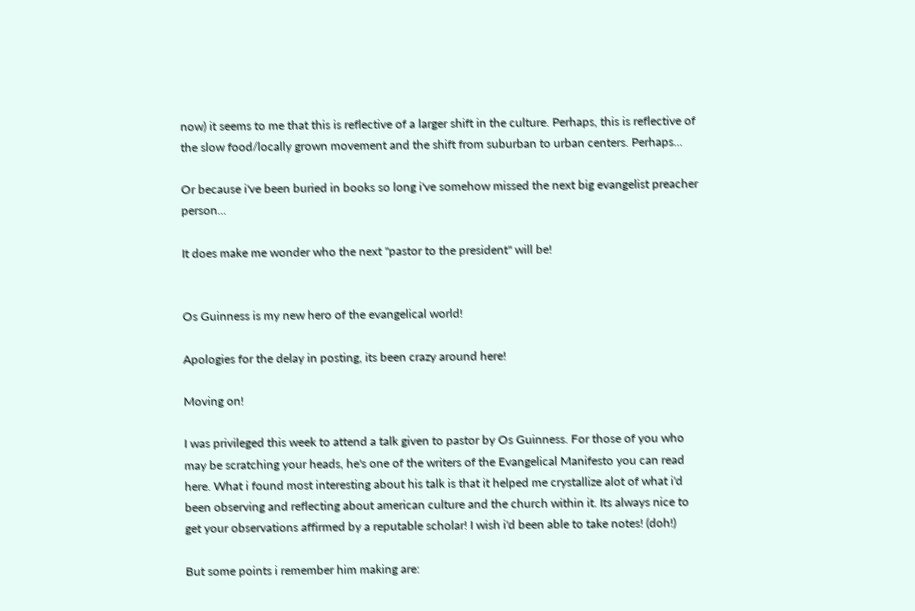now) it seems to me that this is reflective of a larger shift in the culture. Perhaps, this is reflective of the slow food/locally grown movement and the shift from suburban to urban centers. Perhaps...

Or because i've been buried in books so long i've somehow missed the next big evangelist preacher person...

It does make me wonder who the next "pastor to the president" will be!


Os Guinness is my new hero of the evangelical world!

Apologies for the delay in posting, its been crazy around here!

Moving on!

I was privileged this week to attend a talk given to pastor by Os Guinness. For those of you who may be scratching your heads, he's one of the writers of the Evangelical Manifesto you can read here. What i found most interesting about his talk is that it helped me crystallize alot of what i'd been observing and reflecting about american culture and the church within it. Its always nice to get your observations affirmed by a reputable scholar! I wish i'd been able to take notes! (doh!)

But some points i remember him making are: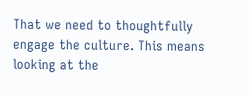That we need to thoughtfully engage the culture. This means looking at the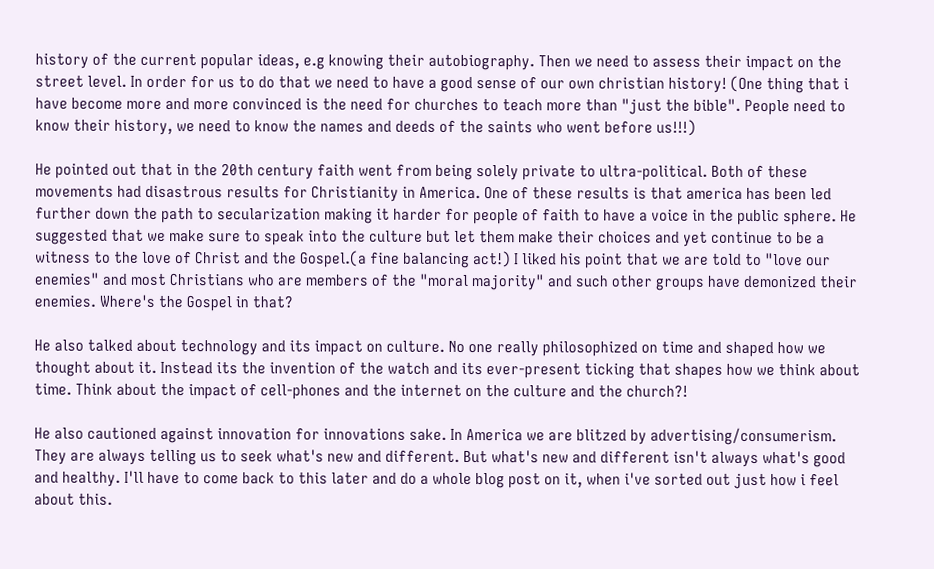history of the current popular ideas, e.g knowing their autobiography. Then we need to assess their impact on the street level. In order for us to do that we need to have a good sense of our own christian history! (One thing that i have become more and more convinced is the need for churches to teach more than "just the bible". People need to know their history, we need to know the names and deeds of the saints who went before us!!!)

He pointed out that in the 20th century faith went from being solely private to ultra-political. Both of these movements had disastrous results for Christianity in America. One of these results is that america has been led further down the path to secularization making it harder for people of faith to have a voice in the public sphere. He suggested that we make sure to speak into the culture but let them make their choices and yet continue to be a witness to the love of Christ and the Gospel.(a fine balancing act!) I liked his point that we are told to "love our enemies" and most Christians who are members of the "moral majority" and such other groups have demonized their enemies. Where's the Gospel in that?

He also talked about technology and its impact on culture. No one really philosophized on time and shaped how we thought about it. Instead its the invention of the watch and its ever-present ticking that shapes how we think about time. Think about the impact of cell-phones and the internet on the culture and the church?!

He also cautioned against innovation for innovations sake. In America we are blitzed by advertising/consumerism. They are always telling us to seek what's new and different. But what's new and different isn't always what's good and healthy. I'll have to come back to this later and do a whole blog post on it, when i've sorted out just how i feel about this.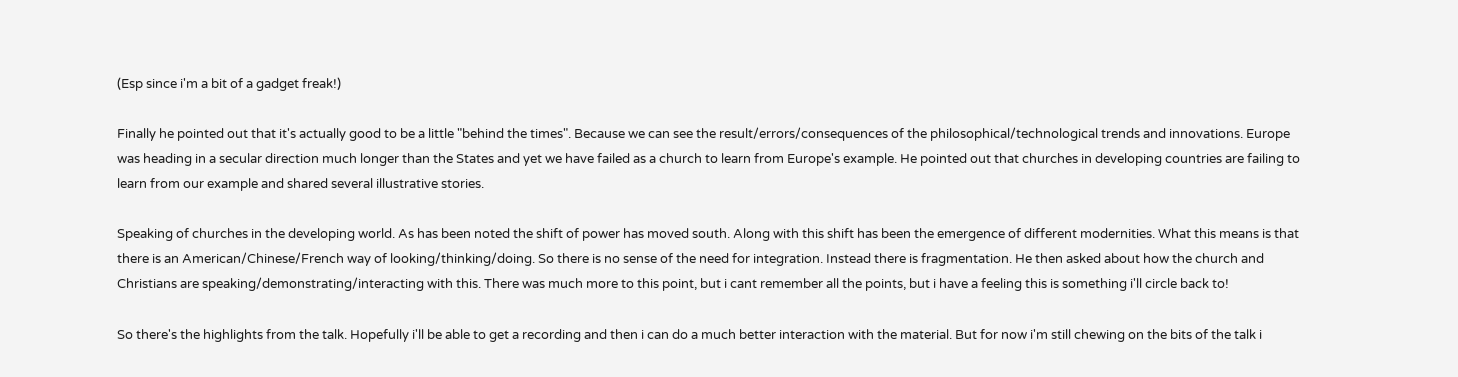(Esp since i'm a bit of a gadget freak!)

Finally he pointed out that it's actually good to be a little "behind the times". Because we can see the result/errors/consequences of the philosophical/technological trends and innovations. Europe was heading in a secular direction much longer than the States and yet we have failed as a church to learn from Europe's example. He pointed out that churches in developing countries are failing to learn from our example and shared several illustrative stories.

Speaking of churches in the developing world. As has been noted the shift of power has moved south. Along with this shift has been the emergence of different modernities. What this means is that there is an American/Chinese/French way of looking/thinking/doing. So there is no sense of the need for integration. Instead there is fragmentation. He then asked about how the church and Christians are speaking/demonstrating/interacting with this. There was much more to this point, but i cant remember all the points, but i have a feeling this is something i'll circle back to!

So there's the highlights from the talk. Hopefully i'll be able to get a recording and then i can do a much better interaction with the material. But for now i'm still chewing on the bits of the talk i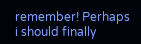remember! Perhaps i should finally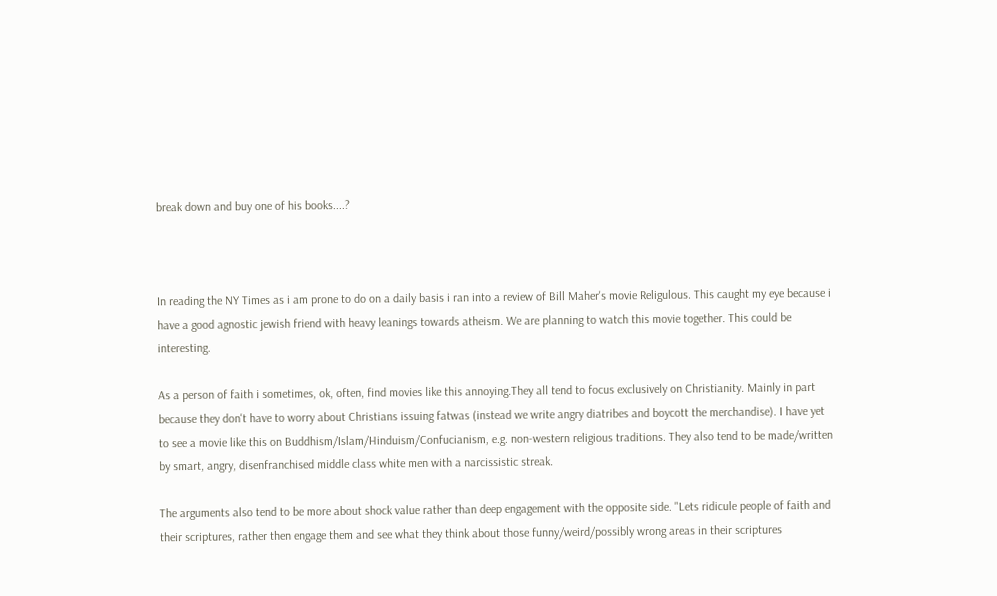break down and buy one of his books....?



In reading the NY Times as i am prone to do on a daily basis i ran into a review of Bill Maher's movie Religulous. This caught my eye because i have a good agnostic jewish friend with heavy leanings towards atheism. We are planning to watch this movie together. This could be interesting.

As a person of faith i sometimes, ok, often, find movies like this annoying.They all tend to focus exclusively on Christianity. Mainly in part because they don't have to worry about Christians issuing fatwas (instead we write angry diatribes and boycott the merchandise). I have yet to see a movie like this on Buddhism/Islam/Hinduism/Confucianism, e.g. non-western religious traditions. They also tend to be made/written by smart, angry, disenfranchised middle class white men with a narcissistic streak.

The arguments also tend to be more about shock value rather than deep engagement with the opposite side. "Lets ridicule people of faith and their scriptures, rather then engage them and see what they think about those funny/weird/possibly wrong areas in their scriptures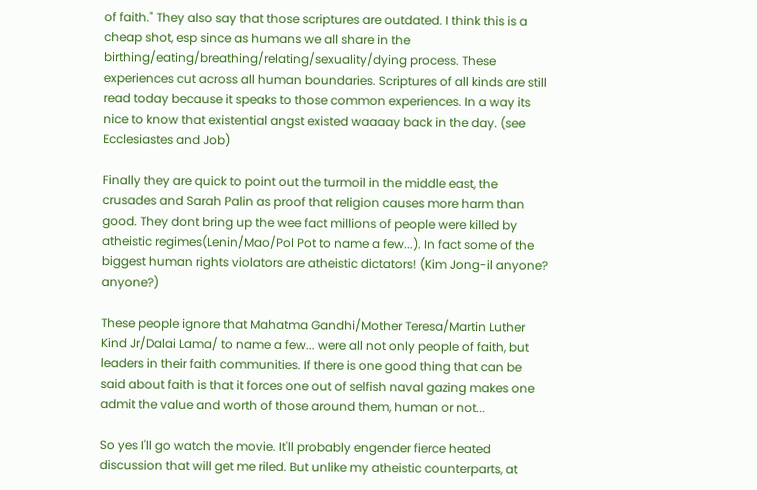of faith." They also say that those scriptures are outdated. I think this is a cheap shot, esp since as humans we all share in the birthing/eating/breathing/relating/sexuality/dying process. These experiences cut across all human boundaries. Scriptures of all kinds are still read today because it speaks to those common experiences. In a way its nice to know that existential angst existed waaaay back in the day. (see Ecclesiastes and Job)

Finally they are quick to point out the turmoil in the middle east, the crusades and Sarah Palin as proof that religion causes more harm than good. They dont bring up the wee fact millions of people were killed by atheistic regimes(Lenin/Mao/Pol Pot to name a few...). In fact some of the biggest human rights violators are atheistic dictators! (Kim Jong-il anyone? anyone?)

These people ignore that Mahatma Gandhi/Mother Teresa/Martin Luther Kind Jr/Dalai Lama/ to name a few... were all not only people of faith, but leaders in their faith communities. If there is one good thing that can be said about faith is that it forces one out of selfish naval gazing makes one admit the value and worth of those around them, human or not...

So yes I'll go watch the movie. It'll probably engender fierce heated discussion that will get me riled. But unlike my atheistic counterparts, at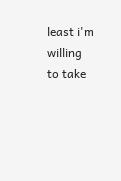least i'm willing to take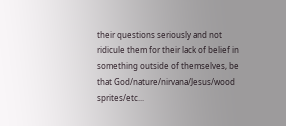their questions seriously and not ridicule them for their lack of belief in something outside of themselves, be that God/nature/nirvana/Jesus/wood sprites/etc...